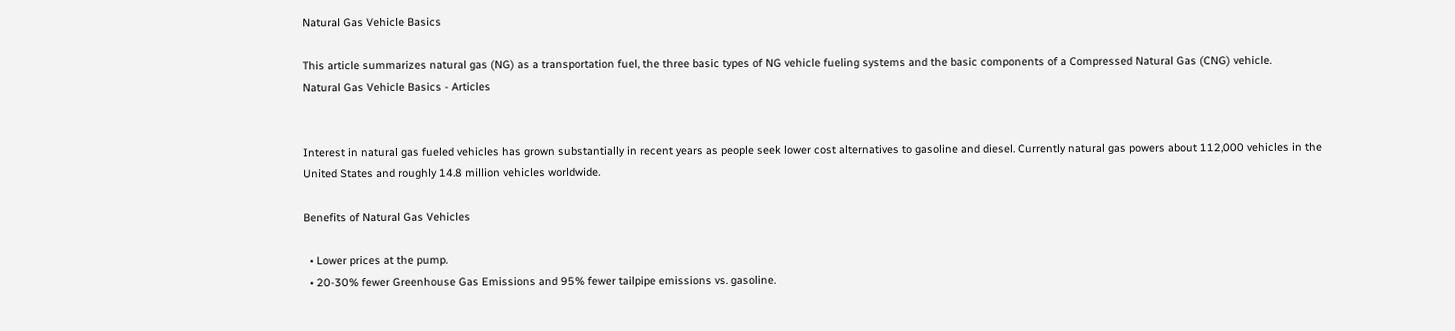Natural Gas Vehicle Basics

This article summarizes natural gas (NG) as a transportation fuel, the three basic types of NG vehicle fueling systems and the basic components of a Compressed Natural Gas (CNG) vehicle.
Natural Gas Vehicle Basics - Articles


Interest in natural gas fueled vehicles has grown substantially in recent years as people seek lower cost alternatives to gasoline and diesel. Currently natural gas powers about 112,000 vehicles in the United States and roughly 14.8 million vehicles worldwide.

Benefits of Natural Gas Vehicles

  • Lower prices at the pump.
  • 20-30% fewer Greenhouse Gas Emissions and 95% fewer tailpipe emissions vs. gasoline.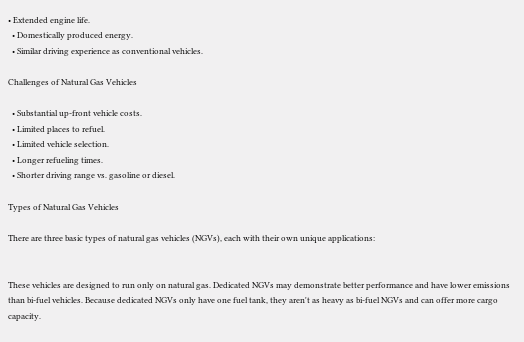• Extended engine life.
  • Domestically produced energy.
  • Similar driving experience as conventional vehicles.

Challenges of Natural Gas Vehicles

  • Substantial up-front vehicle costs.
  • Limited places to refuel.
  • Limited vehicle selection.
  • Longer refueling times.
  • Shorter driving range vs. gasoline or diesel.

Types of Natural Gas Vehicles

There are three basic types of natural gas vehicles (NGVs), each with their own unique applications:


These vehicles are designed to run only on natural gas. Dedicated NGVs may demonstrate better performance and have lower emissions than bi-fuel vehicles. Because dedicated NGVs only have one fuel tank, they aren't as heavy as bi-fuel NGVs and can offer more cargo capacity.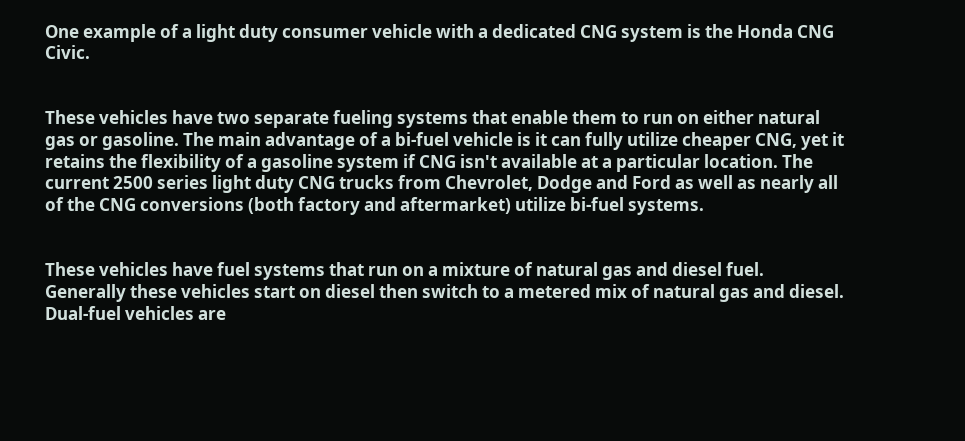One example of a light duty consumer vehicle with a dedicated CNG system is the Honda CNG Civic.


These vehicles have two separate fueling systems that enable them to run on either natural gas or gasoline. The main advantage of a bi-fuel vehicle is it can fully utilize cheaper CNG, yet it retains the flexibility of a gasoline system if CNG isn't available at a particular location. The current 2500 series light duty CNG trucks from Chevrolet, Dodge and Ford as well as nearly all of the CNG conversions (both factory and aftermarket) utilize bi-fuel systems.


These vehicles have fuel systems that run on a mixture of natural gas and diesel fuel. Generally these vehicles start on diesel then switch to a metered mix of natural gas and diesel. Dual-fuel vehicles are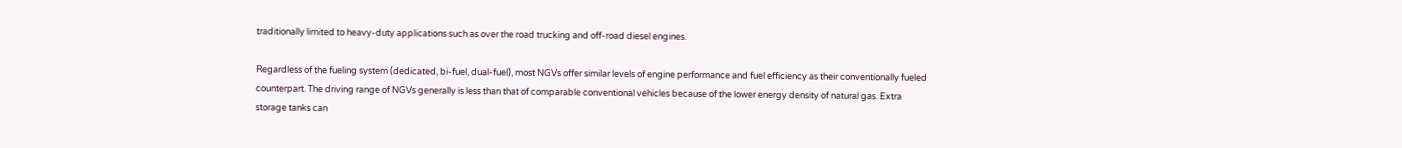traditionally limited to heavy-duty applications such as over the road trucking and off-road diesel engines.

Regardless of the fueling system (dedicated, bi-fuel, dual-fuel), most NGVs offer similar levels of engine performance and fuel efficiency as their conventionally fueled counterpart. The driving range of NGVs generally is less than that of comparable conventional vehicles because of the lower energy density of natural gas. Extra storage tanks can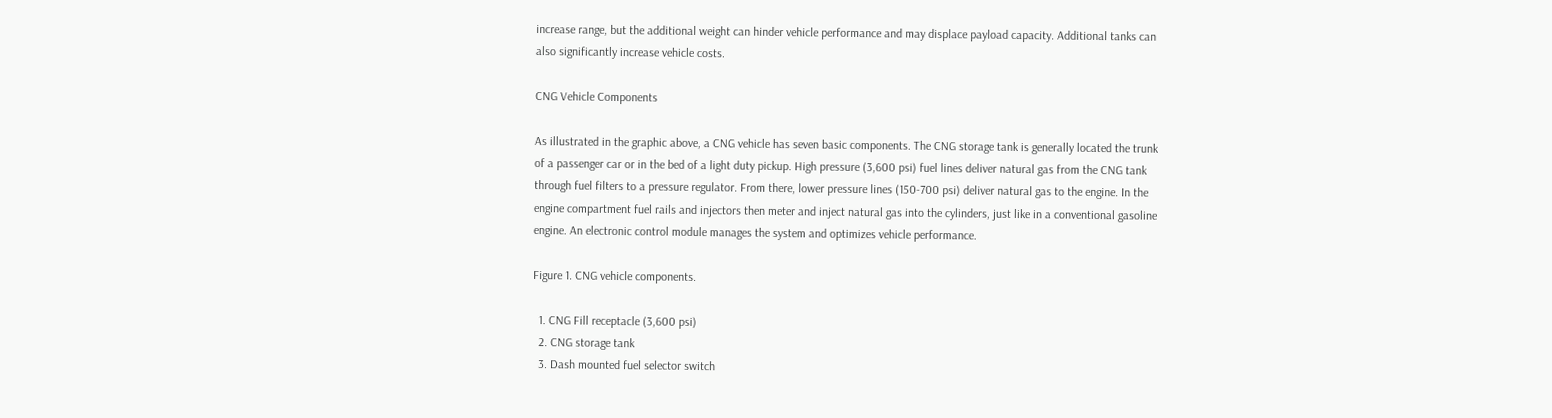increase range, but the additional weight can hinder vehicle performance and may displace payload capacity. Additional tanks can also significantly increase vehicle costs.

CNG Vehicle Components

As illustrated in the graphic above, a CNG vehicle has seven basic components. The CNG storage tank is generally located the trunk of a passenger car or in the bed of a light duty pickup. High pressure (3,600 psi) fuel lines deliver natural gas from the CNG tank through fuel filters to a pressure regulator. From there, lower pressure lines (150-700 psi) deliver natural gas to the engine. In the engine compartment fuel rails and injectors then meter and inject natural gas into the cylinders, just like in a conventional gasoline engine. An electronic control module manages the system and optimizes vehicle performance.

Figure 1. CNG vehicle components.

  1. CNG Fill receptacle (3,600 psi)
  2. CNG storage tank
  3. Dash mounted fuel selector switch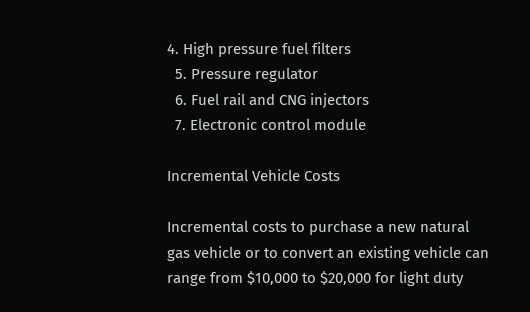4. High pressure fuel filters
  5. Pressure regulator
  6. Fuel rail and CNG injectors
  7. Electronic control module

Incremental Vehicle Costs

Incremental costs to purchase a new natural gas vehicle or to convert an existing vehicle can range from $10,000 to $20,000 for light duty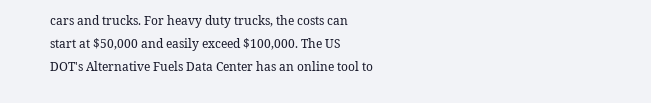cars and trucks. For heavy duty trucks, the costs can start at $50,000 and easily exceed $100,000. The US DOT's Alternative Fuels Data Center has an online tool to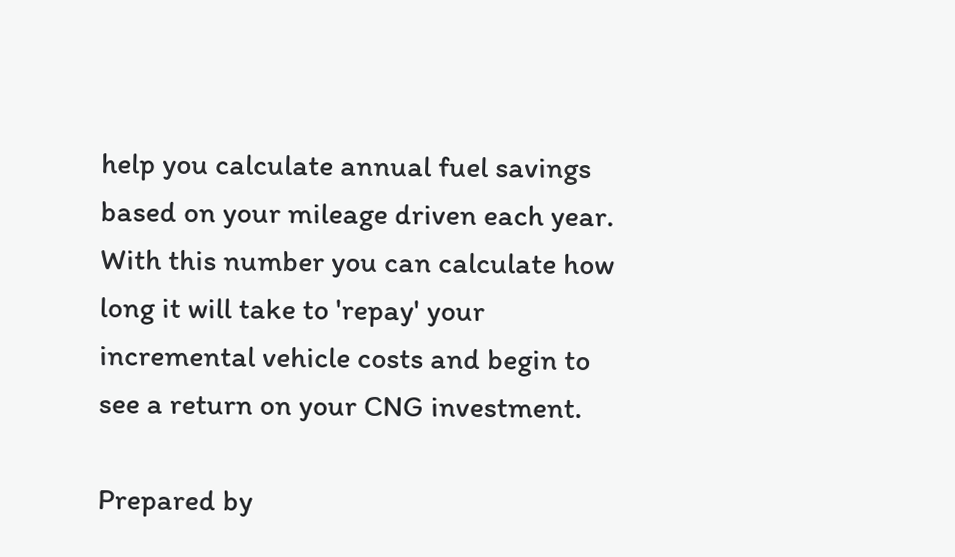help you calculate annual fuel savings based on your mileage driven each year. With this number you can calculate how long it will take to 'repay' your incremental vehicle costs and begin to see a return on your CNG investment.

Prepared by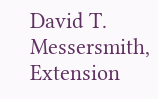David T. Messersmith, Extension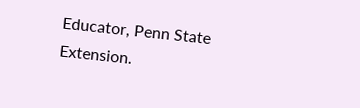Educator, Penn State Extension.